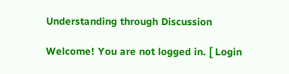Understanding through Discussion

Welcome! You are not logged in. [ Login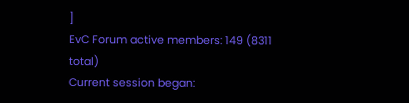]
EvC Forum active members: 149 (8311 total)
Current session began: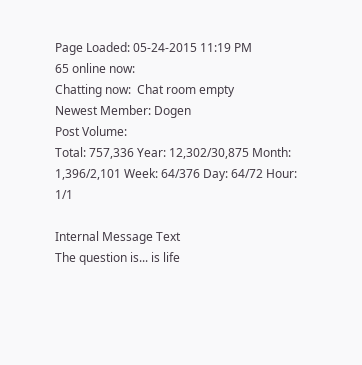Page Loaded: 05-24-2015 11:19 PM
65 online now:
Chatting now:  Chat room empty
Newest Member: Dogen
Post Volume:
Total: 757,336 Year: 12,302/30,875 Month: 1,396/2,101 Week: 64/376 Day: 64/72 Hour: 1/1

Internal Message Text
The question is... is life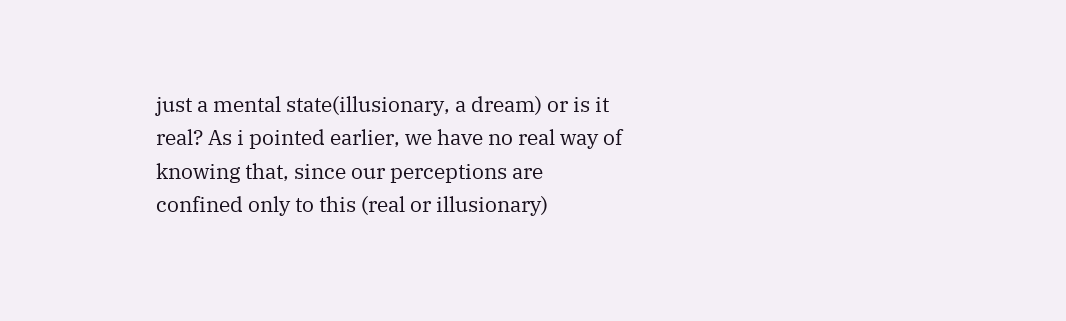just a mental state(illusionary, a dream) or is it real? As i pointed earlier, we have no real way of knowing that, since our perceptions are confined only to this (real or illusionary)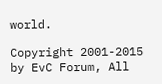world.

Copyright 2001-2015 by EvC Forum, All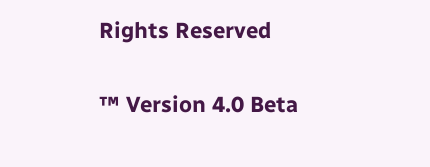Rights Reserved

™ Version 4.0 Beta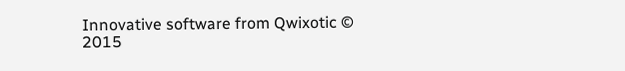Innovative software from Qwixotic © 2015